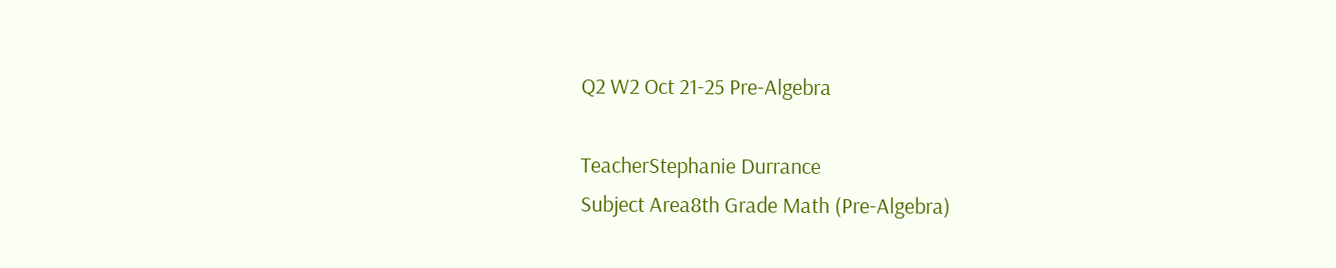Q2 W2 Oct 21-25 Pre-Algebra

TeacherStephanie Durrance
Subject Area8th Grade Math (Pre-Algebra)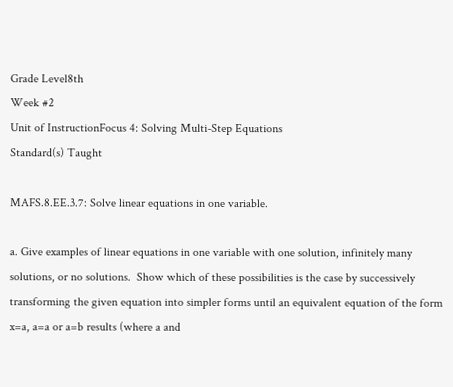Grade Level8th
Week #2
Unit of InstructionFocus 4: Solving Multi-Step Equations
Standard(s) Taught

MAFS.8.EE.3.7: Solve linear equations in one variable.

a. Give examples of linear equations in one variable with one solution, infinitely many solutions, or no solutions.  Show which of these possibilities is the case by successively transforming the given equation into simpler forms until an equivalent equation of the form x=a, a=a or a=b results (where a and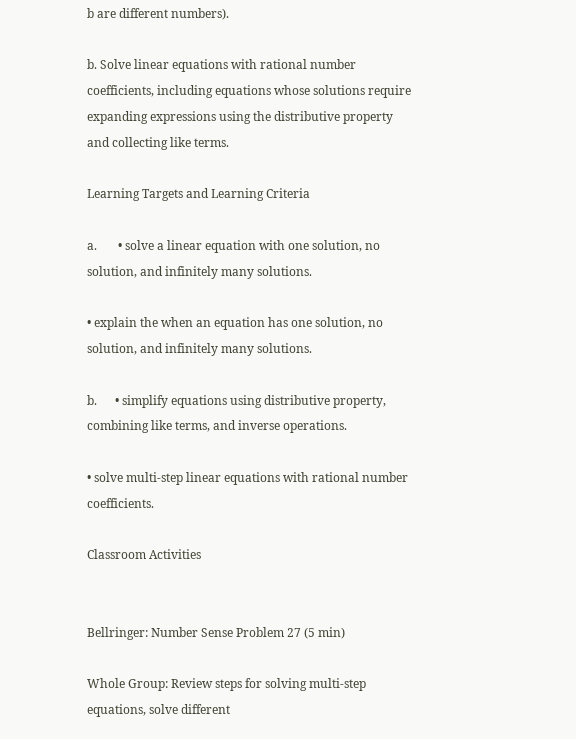b are different numbers).

b. Solve linear equations with rational number coefficients, including equations whose solutions require expanding expressions using the distributive property and collecting like terms.

Learning Targets and Learning Criteria

a.       • solve a linear equation with one solution, no solution, and infinitely many solutions.

• explain the when an equation has one solution, no solution, and infinitely many solutions.

b.      • simplify equations using distributive property, combining like terms, and inverse operations.

• solve multi-step linear equations with rational number coefficients.

Classroom Activities


Bellringer: Number Sense Problem 27 (5 min)

Whole Group: Review steps for solving multi-step equations, solve different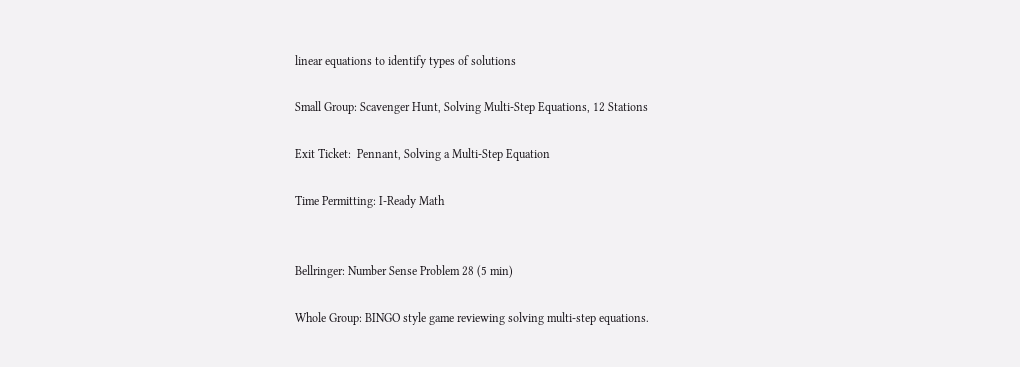linear equations to identify types of solutions

Small Group: Scavenger Hunt, Solving Multi-Step Equations, 12 Stations

Exit Ticket:  Pennant, Solving a Multi-Step Equation

Time Permitting: I-Ready Math


Bellringer: Number Sense Problem 28 (5 min)

Whole Group: BINGO style game reviewing solving multi-step equations.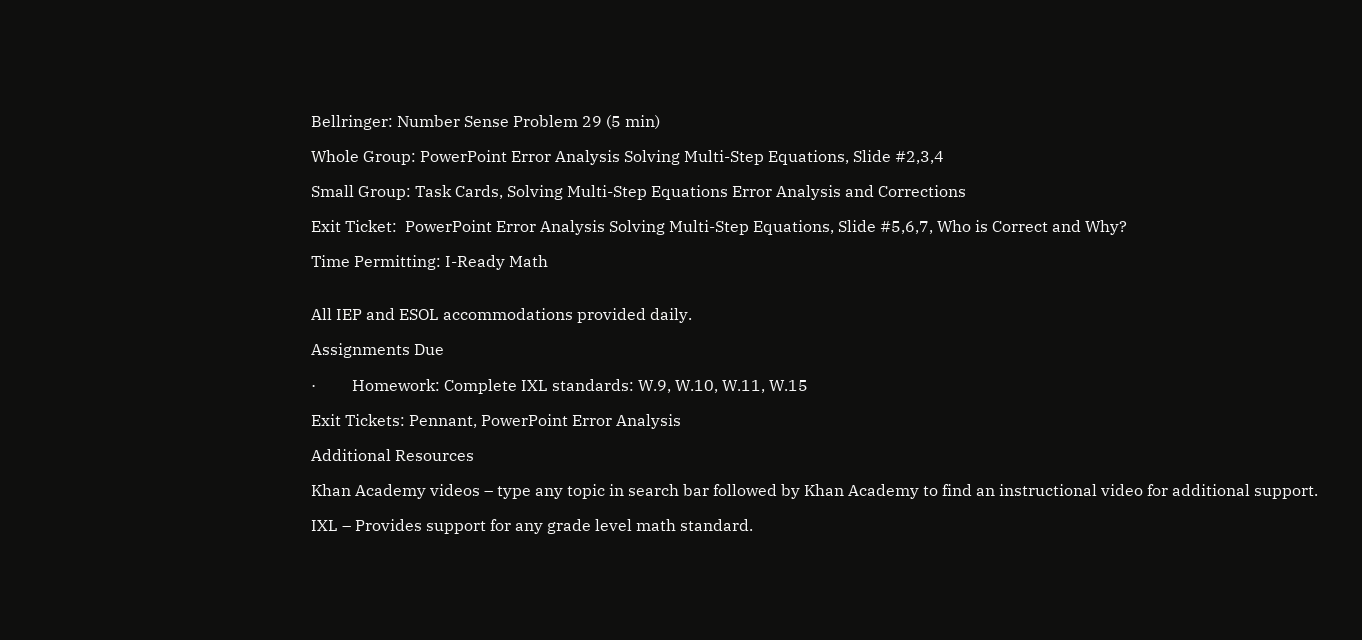Bellringer: Number Sense Problem 29 (5 min)

Whole Group: PowerPoint Error Analysis Solving Multi-Step Equations, Slide #2,3,4

Small Group: Task Cards, Solving Multi-Step Equations Error Analysis and Corrections

Exit Ticket:  PowerPoint Error Analysis Solving Multi-Step Equations, Slide #5,6,7, Who is Correct and Why?

Time Permitting: I-Ready Math


All IEP and ESOL accommodations provided daily.

Assignments Due

·         Homework: Complete IXL standards: W.9, W.10, W.11, W.15

Exit Tickets: Pennant, PowerPoint Error Analysis

Additional Resources

Khan Academy videos – type any topic in search bar followed by Khan Academy to find an instructional video for additional support.

IXL – Provides support for any grade level math standard.